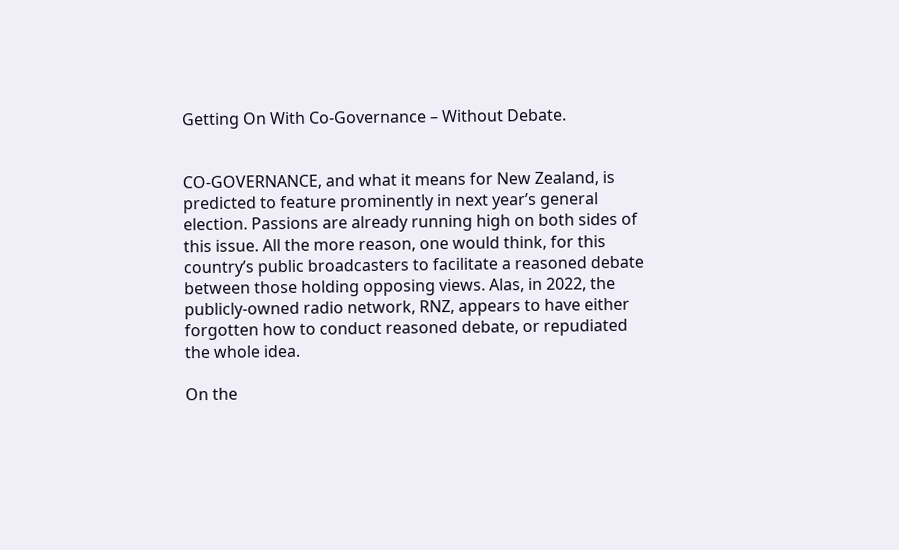Getting On With Co-Governance – Without Debate.


CO-GOVERNANCE, and what it means for New Zealand, is predicted to feature prominently in next year’s general election. Passions are already running high on both sides of this issue. All the more reason, one would think, for this country’s public broadcasters to facilitate a reasoned debate between those holding opposing views. Alas, in 2022, the publicly-owned radio network, RNZ, appears to have either forgotten how to conduct reasoned debate, or repudiated the whole idea.

On the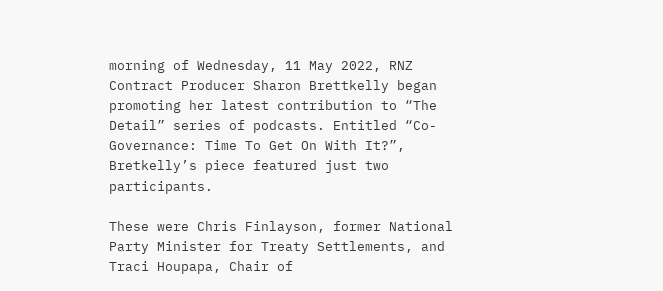morning of Wednesday, 11 May 2022, RNZ Contract Producer Sharon Brettkelly began promoting her latest contribution to “The Detail” series of podcasts. Entitled “Co-Governance: Time To Get On With It?”, Bretkelly’s piece featured just two participants.

These were Chris Finlayson, former National Party Minister for Treaty Settlements, and Traci Houpapa, Chair of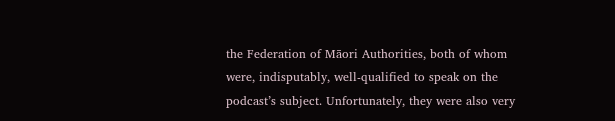the Federation of Māori Authorities, both of whom were, indisputably, well-qualified to speak on the podcast’s subject. Unfortunately, they were also very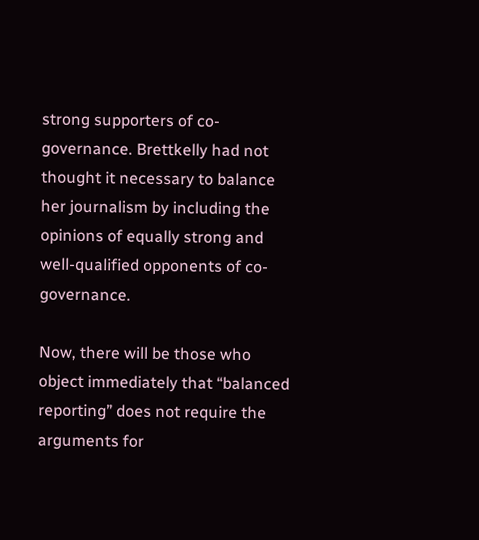strong supporters of co-governance. Brettkelly had not thought it necessary to balance her journalism by including the opinions of equally strong and well-qualified opponents of co-governance.

Now, there will be those who object immediately that “balanced reporting” does not require the arguments for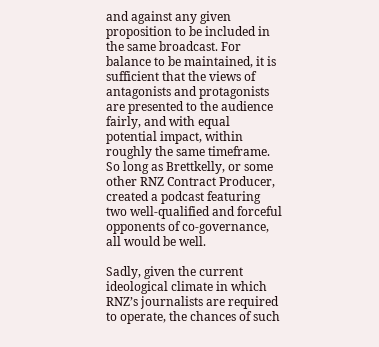and against any given proposition to be included in the same broadcast. For balance to be maintained, it is sufficient that the views of antagonists and protagonists are presented to the audience fairly, and with equal potential impact, within roughly the same timeframe. So long as Brettkelly, or some other RNZ Contract Producer, created a podcast featuring two well-qualified and forceful opponents of co-governance, all would be well.

Sadly, given the current ideological climate in which RNZ’s journalists are required to operate, the chances of such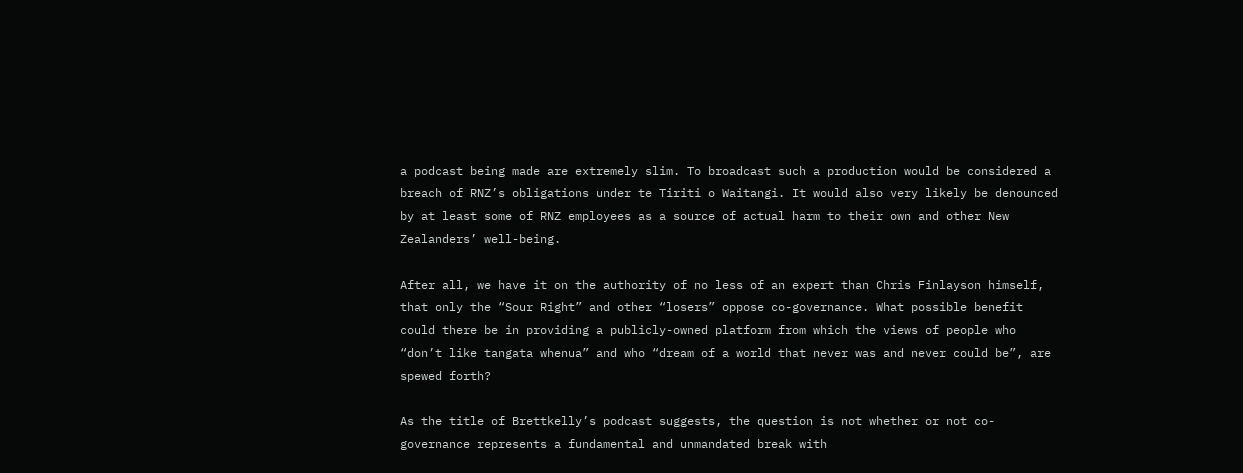a podcast being made are extremely slim. To broadcast such a production would be considered a breach of RNZ’s obligations under te Tiriti o Waitangi. It would also very likely be denounced by at least some of RNZ employees as a source of actual harm to their own and other New Zealanders’ well-being.

After all, we have it on the authority of no less of an expert than Chris Finlayson himself, that only the “Sour Right” and other “losers” oppose co-governance. What possible benefit could there be in providing a publicly-owned platform from which the views of people who “don’t like tangata whenua” and who “dream of a world that never was and never could be”, are spewed forth?

As the title of Brettkelly’s podcast suggests, the question is not whether or not co-governance represents a fundamental and unmandated break with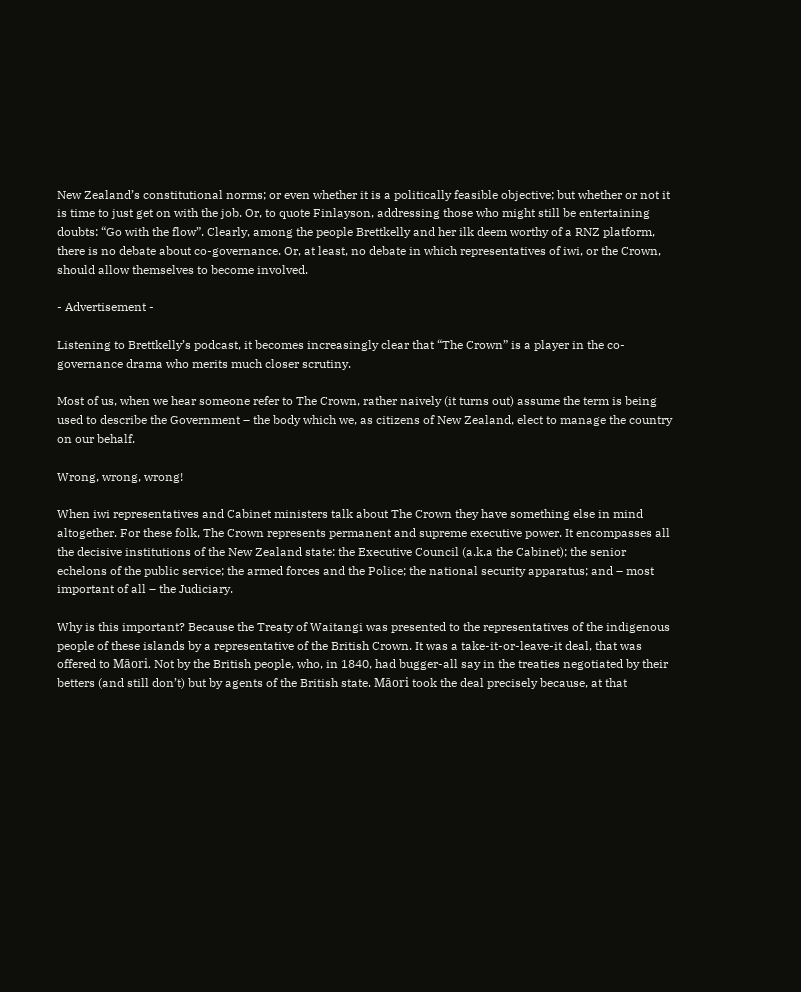New Zealand’s constitutional norms; or even whether it is a politically feasible objective; but whether or not it is time to just get on with the job. Or, to quote Finlayson, addressing those who might still be entertaining doubts: “Go with the flow”. Clearly, among the people Brettkelly and her ilk deem worthy of a RNZ platform, there is no debate about co-governance. Or, at least, no debate in which representatives of iwi, or the Crown, should allow themselves to become involved.

- Advertisement -

Listening to Brettkelly’s podcast, it becomes increasingly clear that “The Crown” is a player in the co-governance drama who merits much closer scrutiny.

Most of us, when we hear someone refer to The Crown, rather naively (it turns out) assume the term is being used to describe the Government – the body which we, as citizens of New Zealand, elect to manage the country on our behalf.

Wrong, wrong, wrong!

When iwi representatives and Cabinet ministers talk about The Crown they have something else in mind altogether. For these folk, The Crown represents permanent and supreme executive power. It encompasses all the decisive institutions of the New Zealand state: the Executive Council (a.k.a the Cabinet); the senior echelons of the public service; the armed forces and the Police; the national security apparatus; and – most important of all – the Judiciary.

Why is this important? Because the Treaty of Waitangi was presented to the representatives of the indigenous people of these islands by a representative of the British Crown. It was a take-it-or-leave-it deal, that was offered to Māori. Not by the British people, who, in 1840, had bugger-all say in the treaties negotiated by their betters (and still don’t) but by agents of the British state. Māori took the deal precisely because, at that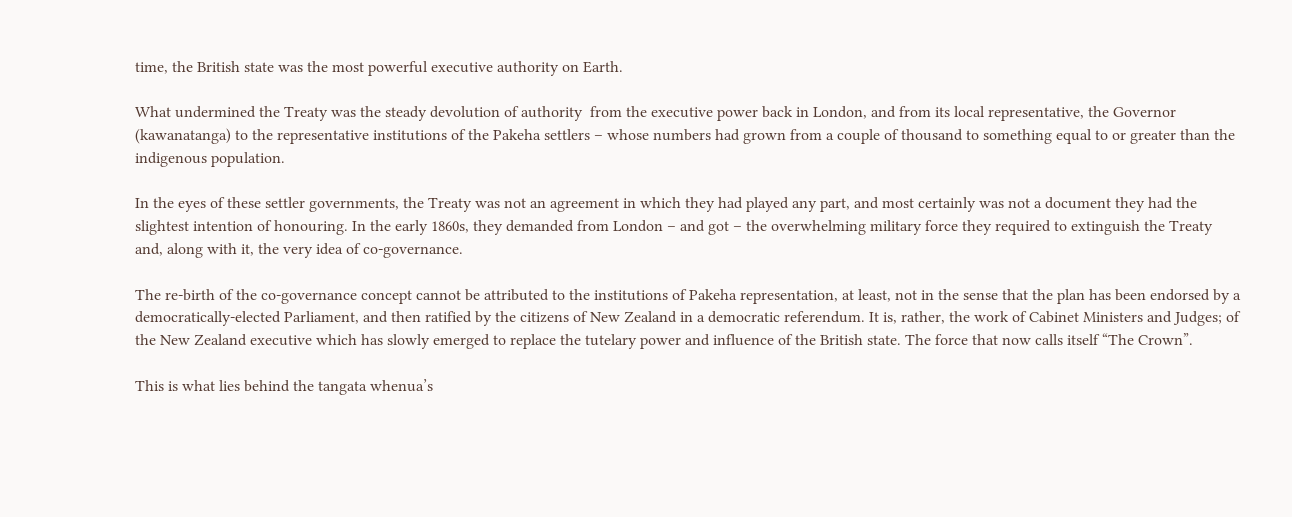time, the British state was the most powerful executive authority on Earth.

What undermined the Treaty was the steady devolution of authority  from the executive power back in London, and from its local representative, the Governor (kawanatanga) to the representative institutions of the Pakeha settlers – whose numbers had grown from a couple of thousand to something equal to or greater than the indigenous population.

In the eyes of these settler governments, the Treaty was not an agreement in which they had played any part, and most certainly was not a document they had the slightest intention of honouring. In the early 1860s, they demanded from London – and got – the overwhelming military force they required to extinguish the Treaty and, along with it, the very idea of co-governance.

The re-birth of the co-governance concept cannot be attributed to the institutions of Pakeha representation, at least, not in the sense that the plan has been endorsed by a democratically-elected Parliament, and then ratified by the citizens of New Zealand in a democratic referendum. It is, rather, the work of Cabinet Ministers and Judges; of the New Zealand executive which has slowly emerged to replace the tutelary power and influence of the British state. The force that now calls itself “The Crown”.

This is what lies behind the tangata whenua’s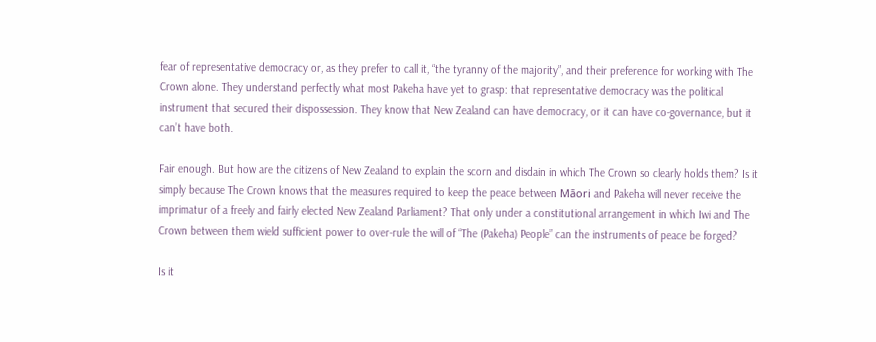fear of representative democracy or, as they prefer to call it, “the tyranny of the majority”, and their preference for working with The Crown alone. They understand perfectly what most Pakeha have yet to grasp: that representative democracy was the political instrument that secured their dispossession. They know that New Zealand can have democracy, or it can have co-governance, but it can’t have both.

Fair enough. But how are the citizens of New Zealand to explain the scorn and disdain in which The Crown so clearly holds them? Is it simply because The Crown knows that the measures required to keep the peace between Māori and Pakeha will never receive the imprimatur of a freely and fairly elected New Zealand Parliament? That only under a constitutional arrangement in which Iwi and The Crown between them wield sufficient power to over-rule the will of “The (Pakeha) People” can the instruments of peace be forged?

Is it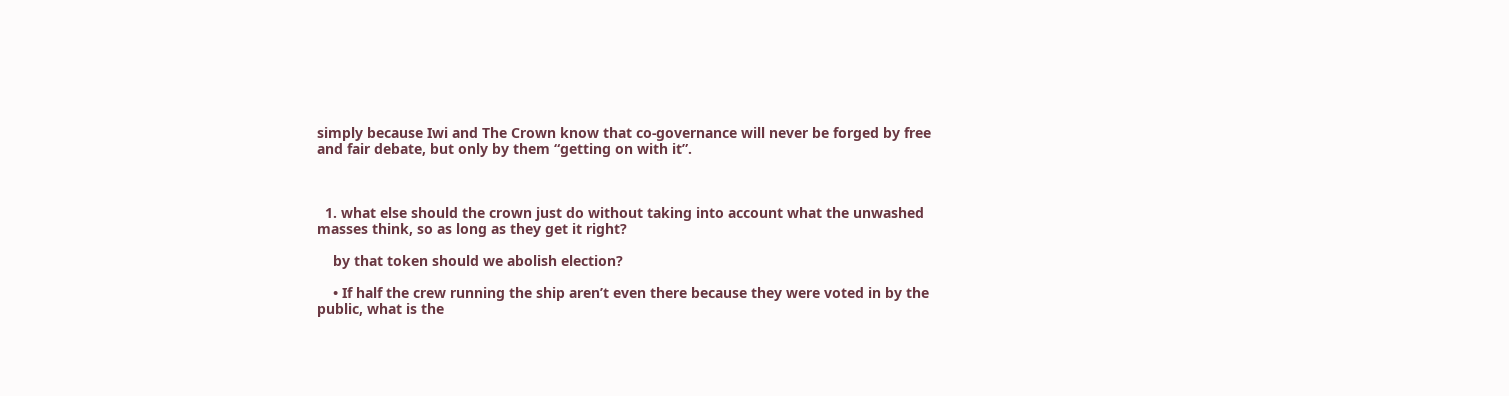simply because Iwi and The Crown know that co-governance will never be forged by free and fair debate, but only by them “getting on with it”.



  1. what else should the crown just do without taking into account what the unwashed masses think, so as long as they get it right?

    by that token should we abolish election?

    • If half the crew running the ship aren’t even there because they were voted in by the public, what is the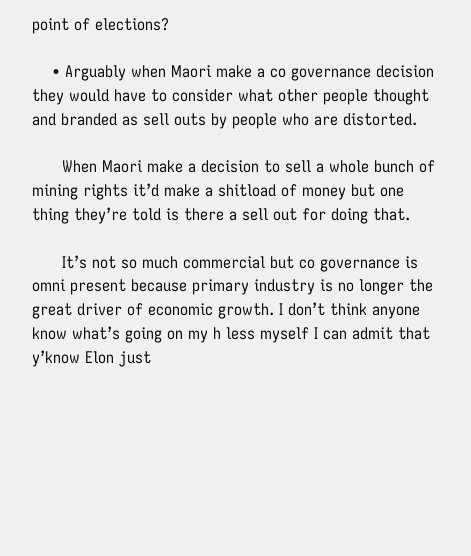point of elections?

    • Arguably when Maori make a co governance decision they would have to consider what other people thought and branded as sell outs by people who are distorted.

      When Maori make a decision to sell a whole bunch of mining rights it’d make a shitload of money but one thing they’re told is there a sell out for doing that.

      It’s not so much commercial but co governance is omni present because primary industry is no longer the great driver of economic growth. I don’t think anyone know what’s going on my h less myself I can admit that y’know Elon just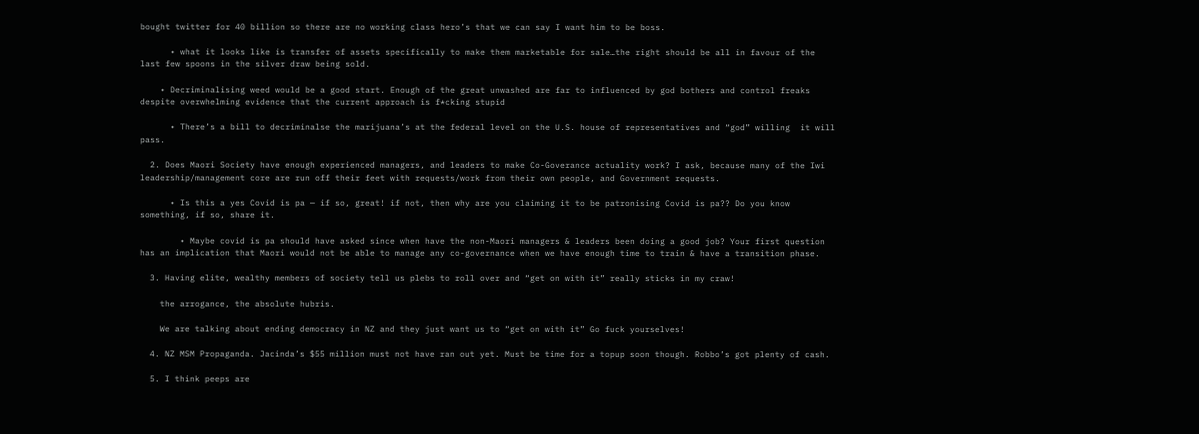bought twitter for 40 billion so there are no working class hero’s that we can say I want him to be boss.

      • what it looks like is transfer of assets specifically to make them marketable for sale…the right should be all in favour of the last few spoons in the silver draw being sold.

    • Decriminalising weed would be a good start. Enough of the great unwashed are far to influenced by god bothers and control freaks despite overwhelming evidence that the current approach is f*cking stupid

      • There’s a bill to decriminalse the marijuana’s at the federal level on the U.S. house of representatives and “god” willing  it will pass.

  2. Does Maori Society have enough experienced managers, and leaders to make Co-Goverance actuality work? I ask, because many of the Iwi leadership/management core are run off their feet with requests/work from their own people, and Government requests.

      • Is this a yes Covid is pa — if so, great! if not, then why are you claiming it to be patronising Covid is pa?? Do you know something, if so, share it.

        • Maybe covid is pa should have asked since when have the non-Maori managers & leaders been doing a good job? Your first question has an implication that Maori would not be able to manage any co-governance when we have enough time to train & have a transition phase.

  3. Having elite, wealthy members of society tell us plebs to roll over and “get on with it” really sticks in my craw!

    the arrogance, the absolute hubris.

    We are talking about ending democracy in NZ and they just want us to “get on with it” Go fuck yourselves!

  4. NZ MSM Propaganda. Jacinda’s $55 million must not have ran out yet. Must be time for a topup soon though. Robbo’s got plenty of cash.

  5. I think peeps are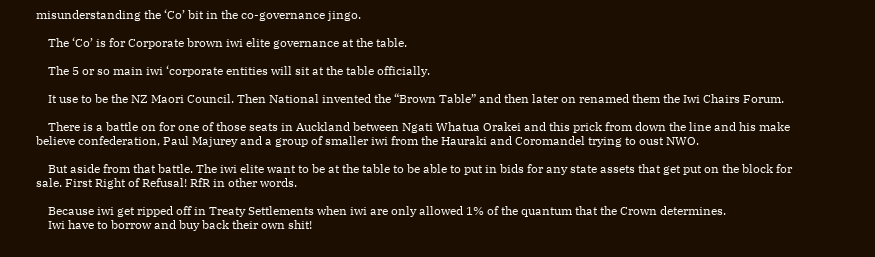misunderstanding the ‘Co’ bit in the co-governance jingo.

    The ‘Co’ is for Corporate brown iwi elite governance at the table.

    The 5 or so main iwi ‘corporate entities will sit at the table officially.

    It use to be the NZ Maori Council. Then National invented the “Brown Table” and then later on renamed them the Iwi Chairs Forum.

    There is a battle on for one of those seats in Auckland between Ngati Whatua Orakei and this prick from down the line and his make believe confederation, Paul Majurey and a group of smaller iwi from the Hauraki and Coromandel trying to oust NWO.

    But aside from that battle. The iwi elite want to be at the table to be able to put in bids for any state assets that get put on the block for sale. First Right of Refusal! RfR in other words.

    Because iwi get ripped off in Treaty Settlements when iwi are only allowed 1% of the quantum that the Crown determines.
    Iwi have to borrow and buy back their own shit!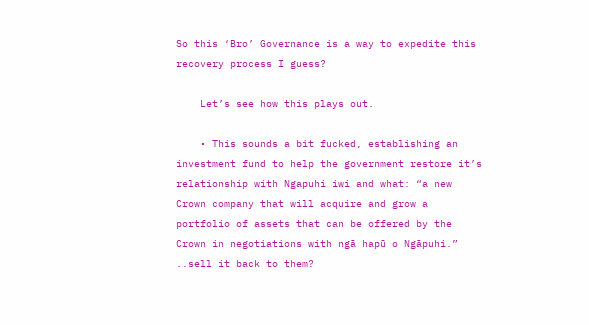So this ‘Bro’ Governance is a way to expedite this recovery process I guess?

    Let’s see how this plays out.

    • This sounds a bit fucked, establishing an investment fund to help the government restore it’s relationship with Ngapuhi iwi and what: “a new Crown company that will acquire and grow a portfolio of assets that can be offered by the Crown in negotiations with ngā hapū o Ngāpuhi.” ..sell it back to them?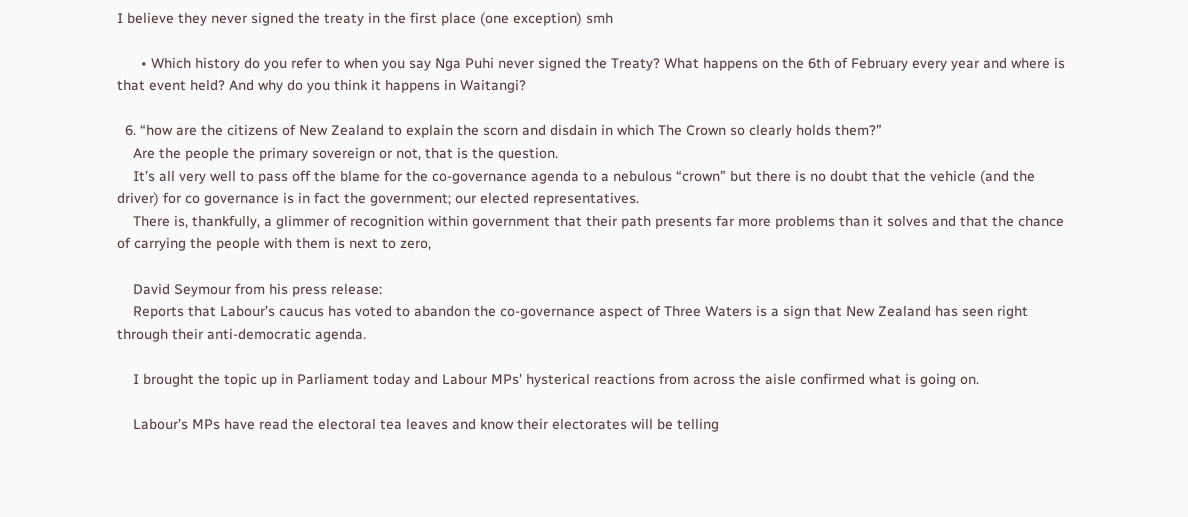I believe they never signed the treaty in the first place (one exception) smh

      • Which history do you refer to when you say Nga Puhi never signed the Treaty? What happens on the 6th of February every year and where is that event held? And why do you think it happens in Waitangi?

  6. “how are the citizens of New Zealand to explain the scorn and disdain in which The Crown so clearly holds them?”
    Are the people the primary sovereign or not, that is the question.
    It’s all very well to pass off the blame for the co-governance agenda to a nebulous “crown” but there is no doubt that the vehicle (and the driver) for co governance is in fact the government; our elected representatives.
    There is, thankfully, a glimmer of recognition within government that their path presents far more problems than it solves and that the chance of carrying the people with them is next to zero,

    David Seymour from his press release:
    Reports that Labour’s caucus has voted to abandon the co-governance aspect of Three Waters is a sign that New Zealand has seen right through their anti-democratic agenda.

    I brought the topic up in Parliament today and Labour MPs’ hysterical reactions from across the aisle confirmed what is going on.

    Labour’s MPs have read the electoral tea leaves and know their electorates will be telling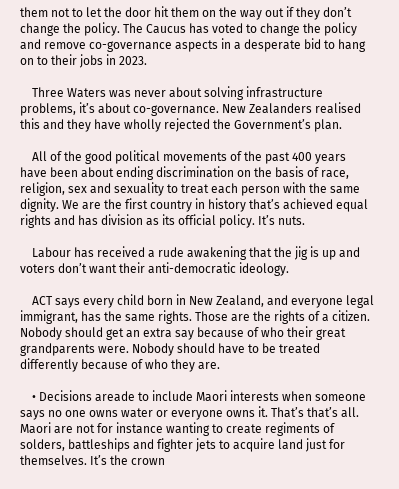them not to let the door hit them on the way out if they don’t change the policy. The Caucus has voted to change the policy and remove co-governance aspects in a desperate bid to hang on to their jobs in 2023.

    Three Waters was never about solving infrastructure problems, it’s about co-governance. New Zealanders realised this and they have wholly rejected the Government’s plan.

    All of the good political movements of the past 400 years have been about ending discrimination on the basis of race, religion, sex and sexuality to treat each person with the same dignity. We are the first country in history that’s achieved equal rights and has division as its official policy. It’s nuts.

    Labour has received a rude awakening that the jig is up and voters don’t want their anti-democratic ideology.

    ACT says every child born in New Zealand, and everyone legal immigrant, has the same rights. Those are the rights of a citizen. Nobody should get an extra say because of who their great grandparents were. Nobody should have to be treated differently because of who they are.

    • Decisions areade to include Maori interests when someone says no one owns water or everyone owns it. That’s that’s all. Maori are not for instance wanting to create regiments of solders, battleships and fighter jets to acquire land just for themselves. It’s the crown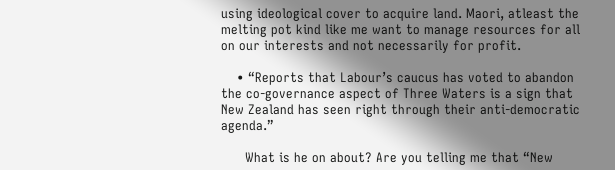using ideological cover to acquire land. Maori, atleast the melting pot kind like me want to manage resources for all on our interests and not necessarily for profit.

    • “Reports that Labour’s caucus has voted to abandon the co-governance aspect of Three Waters is a sign that New Zealand has seen right through their anti-democratic agenda.”

      What is he on about? Are you telling me that “New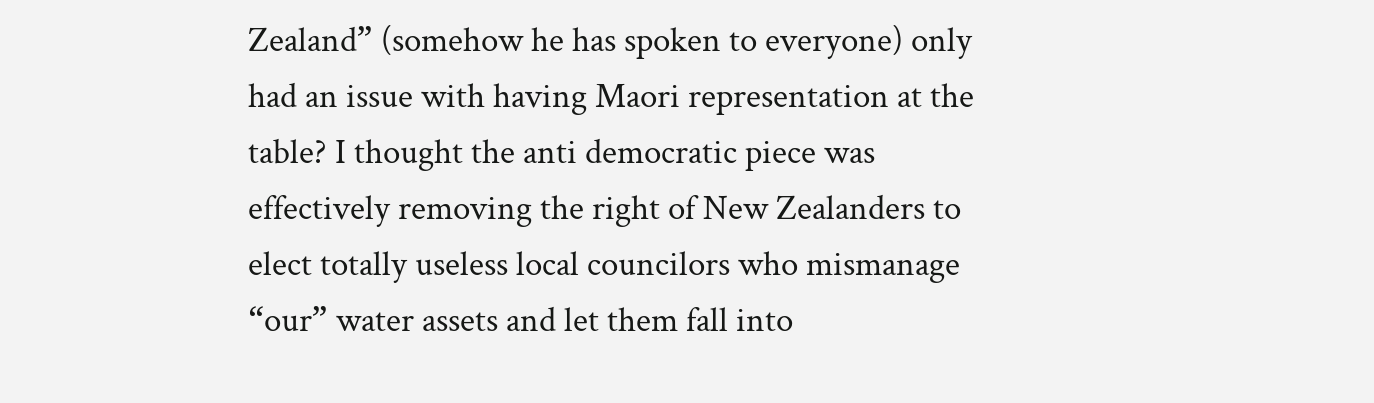Zealand” (somehow he has spoken to everyone) only had an issue with having Maori representation at the table? I thought the anti democratic piece was effectively removing the right of New Zealanders to elect totally useless local councilors who mismanage “our” water assets and let them fall into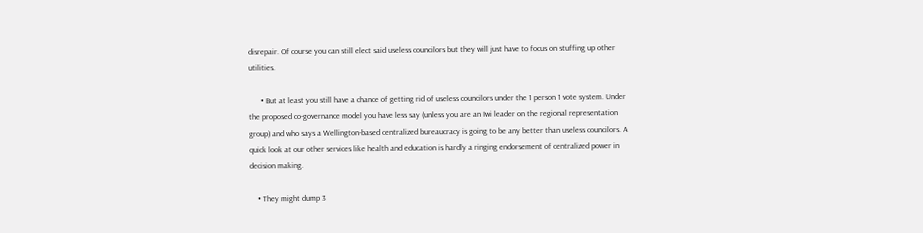disrepair. Of course you can still elect said useless councilors but they will just have to focus on stuffing up other utilities.

      • But at least you still have a chance of getting rid of useless councilors under the 1 person 1 vote system. Under the proposed co-governance model you have less say (unless you are an Iwi leader on the regional representation group) and who says a Wellington-based centralized bureaucracy is going to be any better than useless councilors. A quick look at our other services like health and education is hardly a ringing endorsement of centralized power in decision making.

    • They might dump 3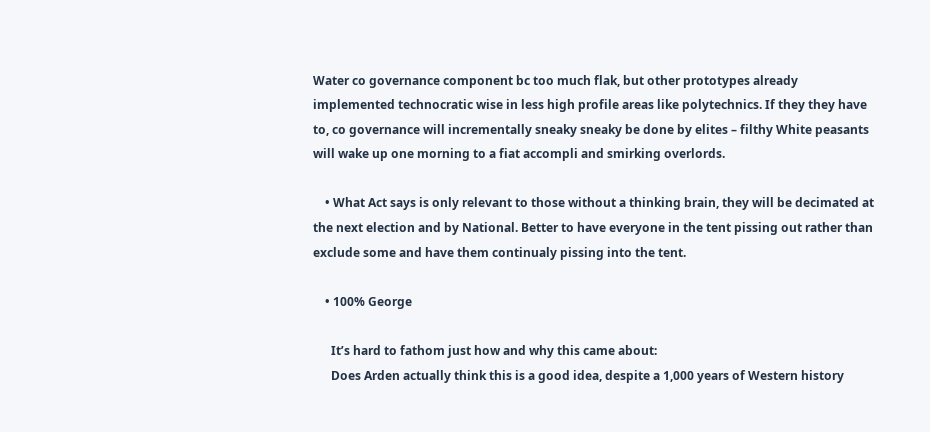Water co governance component bc too much flak, but other prototypes already implemented technocratic wise in less high profile areas like polytechnics. If they they have to, co governance will incrementally sneaky sneaky be done by elites – filthy White peasants will wake up one morning to a fiat accompli and smirking overlords.

    • What Act says is only relevant to those without a thinking brain, they will be decimated at the next election and by National. Better to have everyone in the tent pissing out rather than exclude some and have them continualy pissing into the tent.

    • 100% George

      It’s hard to fathom just how and why this came about:
      Does Arden actually think this is a good idea, despite a 1,000 years of Western history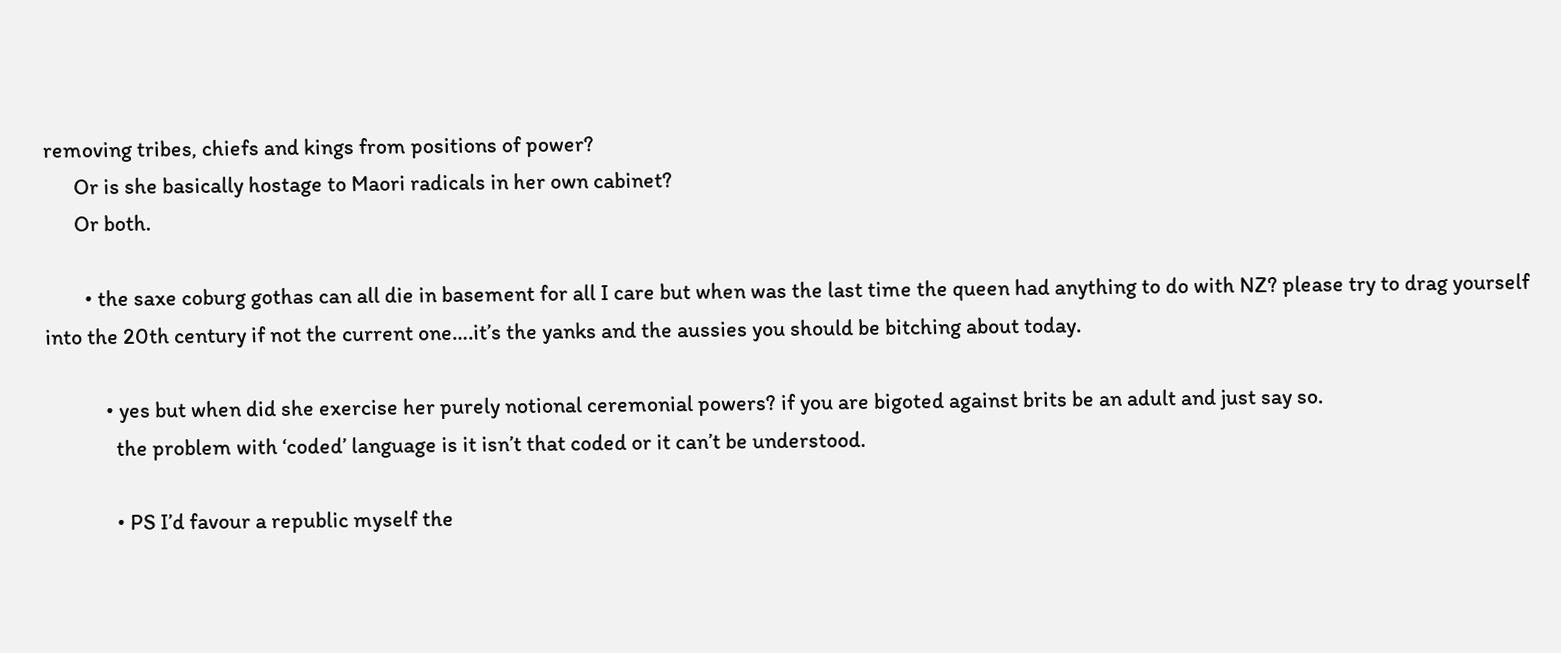removing tribes, chiefs and kings from positions of power?
      Or is she basically hostage to Maori radicals in her own cabinet?
      Or both.

        • the saxe coburg gothas can all die in basement for all I care but when was the last time the queen had anything to do with NZ? please try to drag yourself into the 20th century if not the current one….it’s the yanks and the aussies you should be bitching about today.

            • yes but when did she exercise her purely notional ceremonial powers? if you are bigoted against brits be an adult and just say so.
              the problem with ‘coded’ language is it isn’t that coded or it can’t be understood.

              • PS I’d favour a republic myself the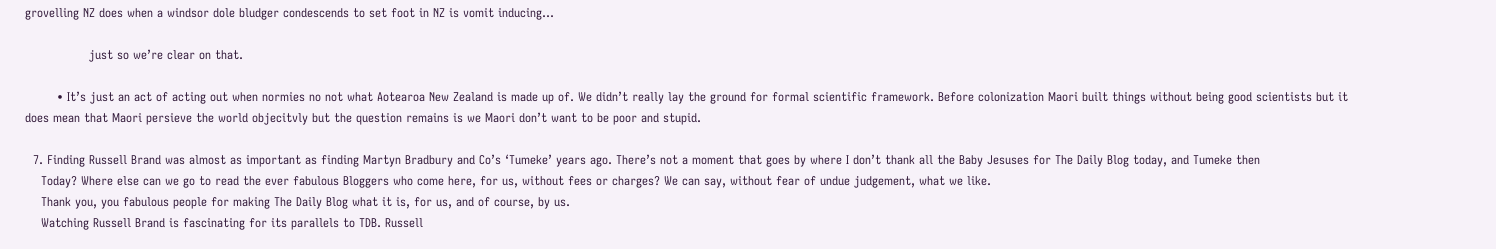grovelling NZ does when a windsor dole bludger condescends to set foot in NZ is vomit inducing…

                just so we’re clear on that.

        • It’s just an act of acting out when normies no not what Aotearoa New Zealand is made up of. We didn’t really lay the ground for formal scientific framework. Before colonization Maori built things without being good scientists but it does mean that Maori persieve the world objecitvly but the question remains is we Maori don’t want to be poor and stupid.

  7. Finding Russell Brand was almost as important as finding Martyn Bradbury and Co’s ‘Tumeke’ years ago. There’s not a moment that goes by where I don’t thank all the Baby Jesuses for The Daily Blog today, and Tumeke then
    Today? Where else can we go to read the ever fabulous Bloggers who come here, for us, without fees or charges? We can say, without fear of undue judgement, what we like.
    Thank you, you fabulous people for making The Daily Blog what it is, for us, and of course, by us.
    Watching Russell Brand is fascinating for its parallels to TDB. Russell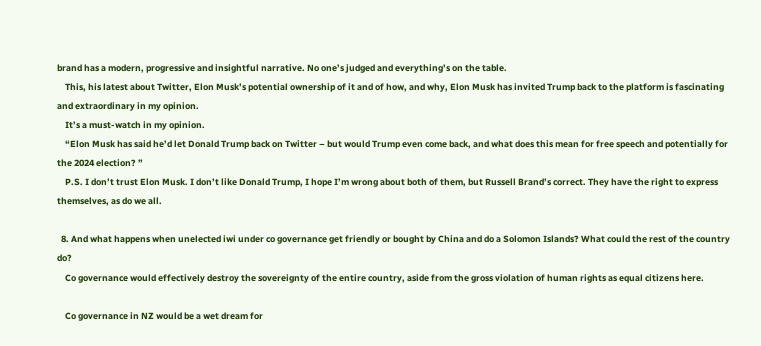brand has a modern, progressive and insightful narrative. No one’s judged and everything’s on the table.
    This, his latest about Twitter, Elon Musk’s potential ownership of it and of how, and why, Elon Musk has invited Trump back to the platform is fascinating and extraordinary in my opinion.
    It’s a must-watch in my opinion.
    “Elon Musk has said he’d let Donald Trump back on Twitter – but would Trump even come back, and what does this mean for free speech and potentially for the 2024 election? ”
    P.S. I don’t trust Elon Musk. I don’t like Donald Trump, I hope I’m wrong about both of them, but Russell Brand’s correct. They have the right to express themselves, as do we all.

  8. And what happens when unelected iwi under co governance get friendly or bought by China and do a Solomon Islands? What could the rest of the country do?
    Co governance would effectively destroy the sovereignty of the entire country, aside from the gross violation of human rights as equal citizens here.

    Co governance in NZ would be a wet dream for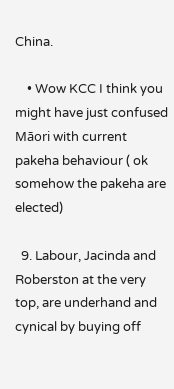China.

    • Wow KCC I think you might have just confused Māori with current pakeha behaviour ( ok somehow the pakeha are elected)

  9. Labour, Jacinda and Roberston at the very top, are underhand and cynical by buying off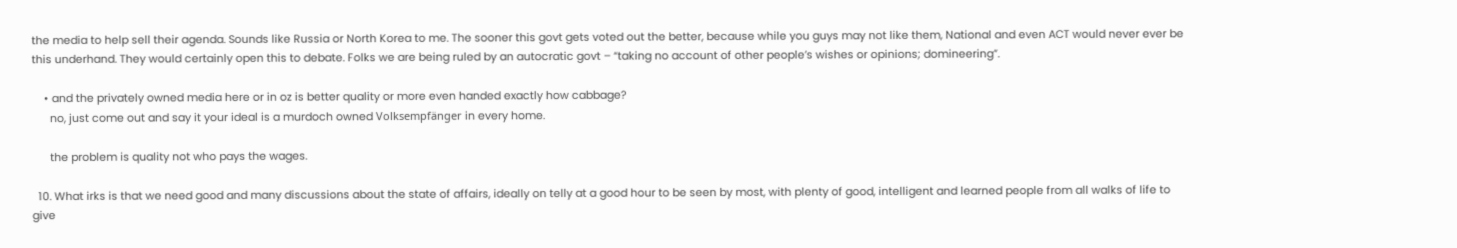the media to help sell their agenda. Sounds like Russia or North Korea to me. The sooner this govt gets voted out the better, because while you guys may not like them, National and even ACT would never ever be this underhand. They would certainly open this to debate. Folks we are being ruled by an autocratic govt – “taking no account of other people’s wishes or opinions; domineering”.

    • and the privately owned media here or in oz is better quality or more even handed exactly how cabbage?
      no, just come out and say it your ideal is a murdoch owned Volksempfänger in every home.

      the problem is quality not who pays the wages.

  10. What irks is that we need good and many discussions about the state of affairs, ideally on telly at a good hour to be seen by most, with plenty of good, intelligent and learned people from all walks of life to give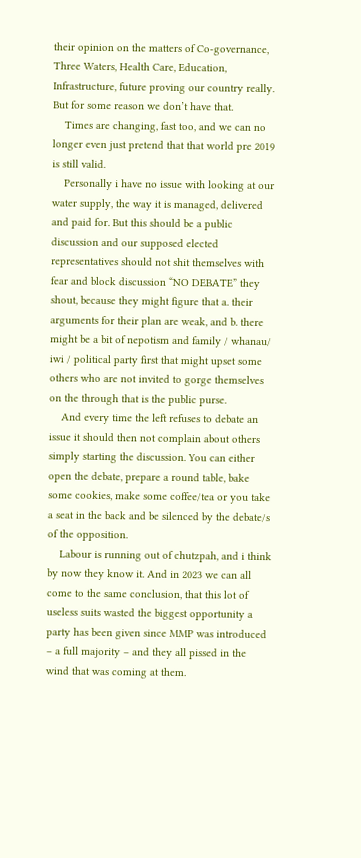their opinion on the matters of Co-governance, Three Waters, Health Care, Education, Infrastructure, future proving our country really. But for some reason we don’t have that.
    Times are changing, fast too, and we can no longer even just pretend that that world pre 2019 is still valid.
    Personally i have no issue with looking at our water supply, the way it is managed, delivered and paid for. But this should be a public discussion and our supposed elected representatives should not shit themselves with fear and block discussion “NO DEBATE” they shout, because they might figure that a. their arguments for their plan are weak, and b. there might be a bit of nepotism and family / whanau/ iwi / political party first that might upset some others who are not invited to gorge themselves on the through that is the public purse.
    And every time the left refuses to debate an issue it should then not complain about others simply starting the discussion. You can either open the debate, prepare a round table, bake some cookies, make some coffee/tea or you take a seat in the back and be silenced by the debate/s of the opposition.
    Labour is running out of chutzpah, and i think by now they know it. And in 2023 we can all come to the same conclusion, that this lot of useless suits wasted the biggest opportunity a party has been given since MMP was introduced – a full majority – and they all pissed in the wind that was coming at them.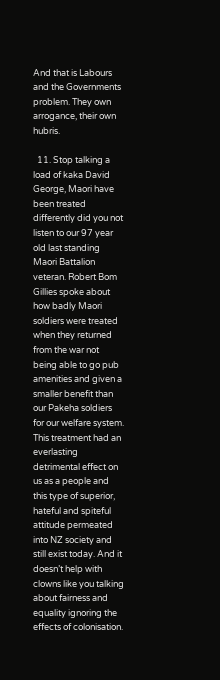And that is Labours and the Governments problem. They own arrogance, their own hubris.

  11. Stop talking a load of kaka David George, Maori have been treated differently did you not listen to our 97 year old last standing Maori Battalion veteran. Robert Bom Gillies spoke about how badly Maori soldiers were treated when they returned from the war not being able to go pub amenities and given a smaller benefit than our Pakeha soldiers for our welfare system. This treatment had an everlasting detrimental effect on us as a people and this type of superior, hateful and spiteful attitude permeated into NZ society and still exist today. And it doesn’t help with clowns like you talking about fairness and equality ignoring the effects of colonisation.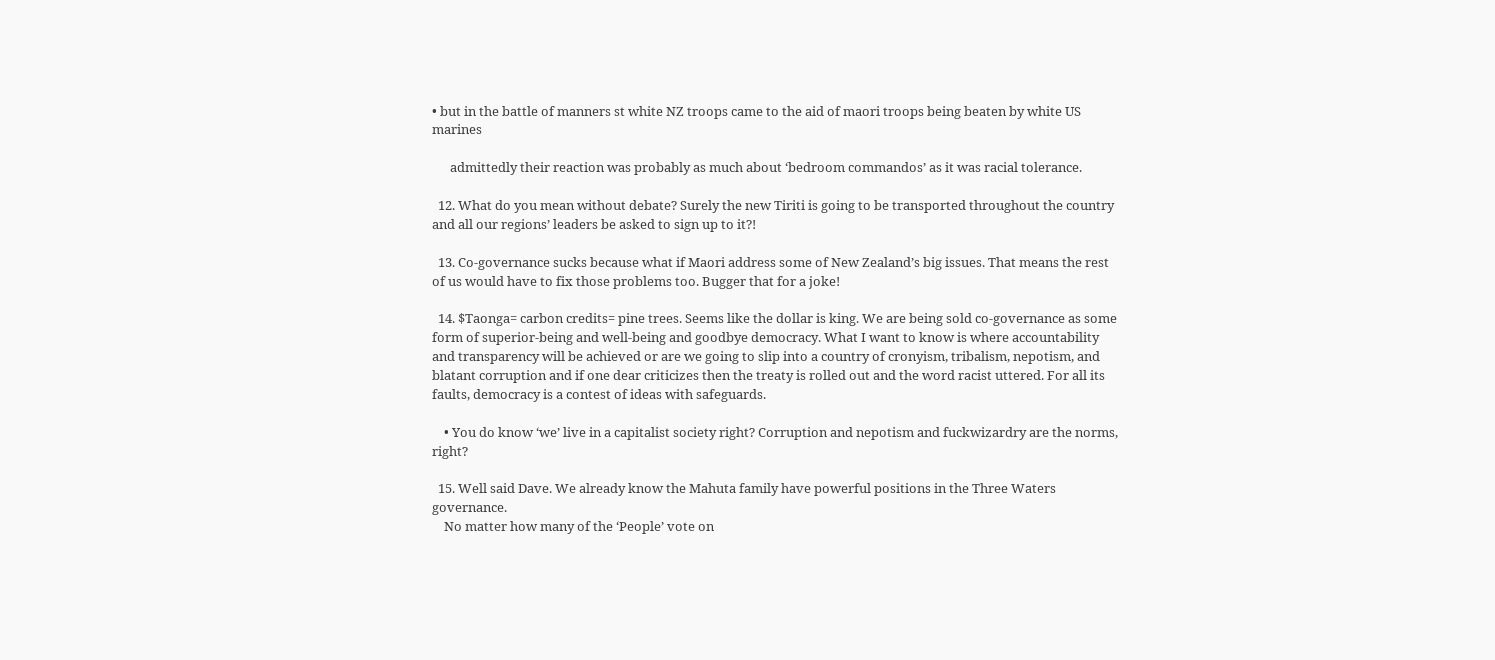• but in the battle of manners st white NZ troops came to the aid of maori troops being beaten by white US marines

      admittedly their reaction was probably as much about ‘bedroom commandos’ as it was racial tolerance.

  12. What do you mean without debate? Surely the new Tiriti is going to be transported throughout the country and all our regions’ leaders be asked to sign up to it?!

  13. Co-governance sucks because what if Maori address some of New Zealand’s big issues. That means the rest of us would have to fix those problems too. Bugger that for a joke!

  14. $Taonga= carbon credits= pine trees. Seems like the dollar is king. We are being sold co-governance as some form of superior-being and well-being and goodbye democracy. What I want to know is where accountability and transparency will be achieved or are we going to slip into a country of cronyism, tribalism, nepotism, and blatant corruption and if one dear criticizes then the treaty is rolled out and the word racist uttered. For all its faults, democracy is a contest of ideas with safeguards.

    • You do know ‘we’ live in a capitalist society right? Corruption and nepotism and fuckwizardry are the norms, right?

  15. Well said Dave. We already know the Mahuta family have powerful positions in the Three Waters governance.
    No matter how many of the ‘People’ vote on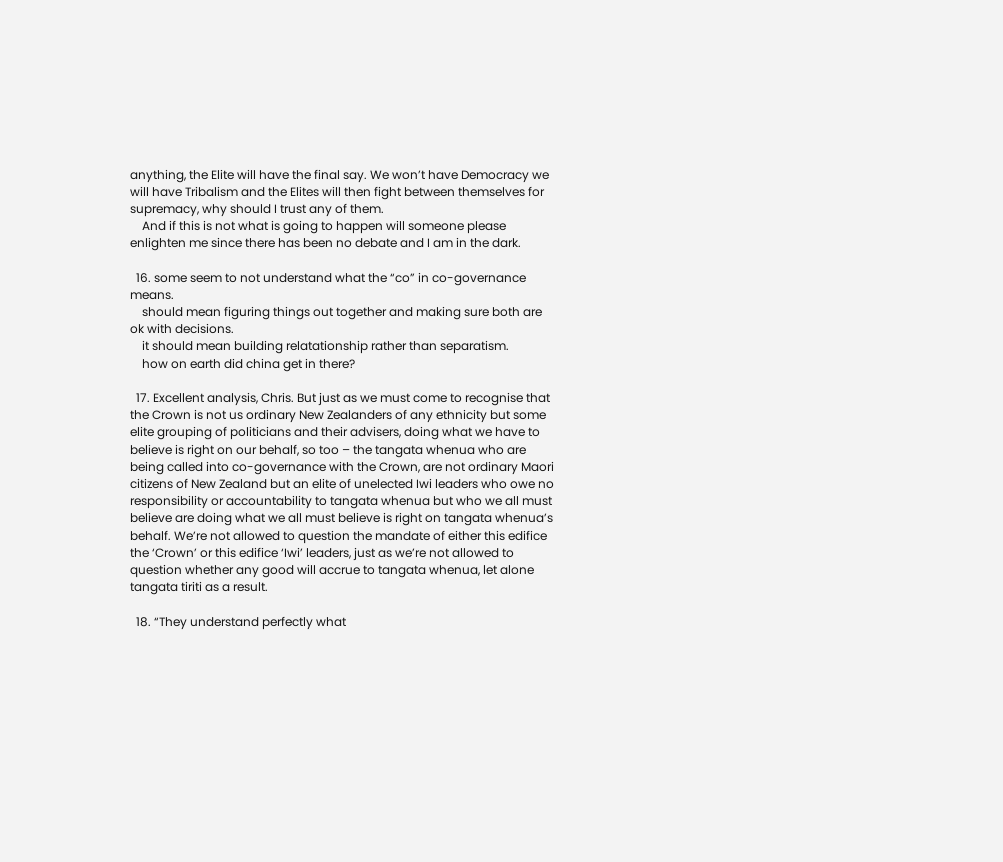anything, the Elite will have the final say. We won’t have Democracy we will have Tribalism and the Elites will then fight between themselves for supremacy, why should I trust any of them.
    And if this is not what is going to happen will someone please enlighten me since there has been no debate and I am in the dark.

  16. some seem to not understand what the “co” in co-governance means.
    should mean figuring things out together and making sure both are ok with decisions.
    it should mean building relatationship rather than separatism.
    how on earth did china get in there?

  17. Excellent analysis, Chris. But just as we must come to recognise that the Crown is not us ordinary New Zealanders of any ethnicity but some elite grouping of politicians and their advisers, doing what we have to believe is right on our behalf, so too – the tangata whenua who are being called into co-governance with the Crown, are not ordinary Maori citizens of New Zealand but an elite of unelected Iwi leaders who owe no responsibility or accountability to tangata whenua but who we all must believe are doing what we all must believe is right on tangata whenua’s behalf. We’re not allowed to question the mandate of either this edifice the ‘Crown’ or this edifice ‘Iwi’ leaders, just as we’re not allowed to question whether any good will accrue to tangata whenua, let alone tangata tiriti as a result.

  18. “They understand perfectly what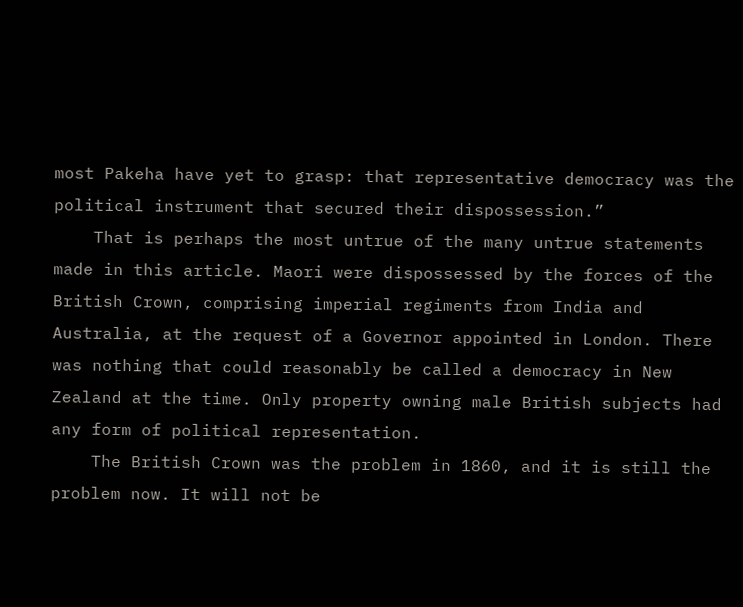most Pakeha have yet to grasp: that representative democracy was the political instrument that secured their dispossession.”
    That is perhaps the most untrue of the many untrue statements made in this article. Maori were dispossessed by the forces of the British Crown, comprising imperial regiments from India and Australia, at the request of a Governor appointed in London. There was nothing that could reasonably be called a democracy in New Zealand at the time. Only property owning male British subjects had any form of political representation.
    The British Crown was the problem in 1860, and it is still the problem now. It will not be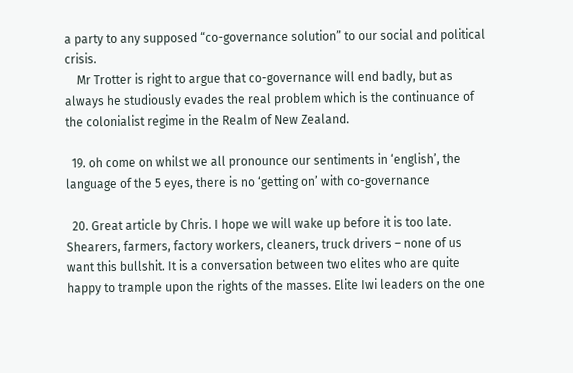a party to any supposed “co-governance solution” to our social and political crisis.
    Mr Trotter is right to argue that co-governance will end badly, but as always he studiously evades the real problem which is the continuance of the colonialist regime in the Realm of New Zealand.

  19. oh come on whilst we all pronounce our sentiments in ‘english’, the language of the 5 eyes, there is no ‘getting on’ with co-governance

  20. Great article by Chris. I hope we will wake up before it is too late. Shearers, farmers, factory workers, cleaners, truck drivers – none of us want this bullshit. It is a conversation between two elites who are quite happy to trample upon the rights of the masses. Elite Iwi leaders on the one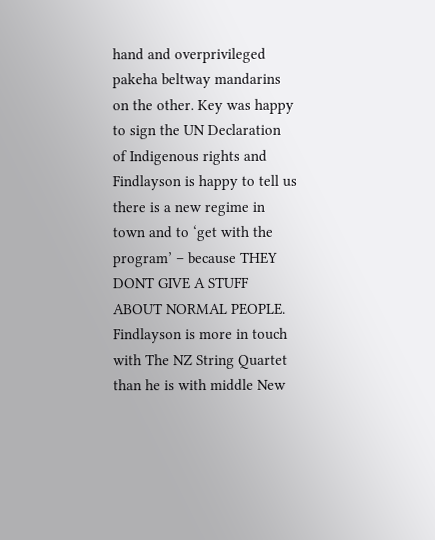hand and overprivileged pakeha beltway mandarins on the other. Key was happy to sign the UN Declaration of Indigenous rights and Findlayson is happy to tell us there is a new regime in town and to ‘get with the program’ – because THEY DONT GIVE A STUFF ABOUT NORMAL PEOPLE. Findlayson is more in touch with The NZ String Quartet than he is with middle New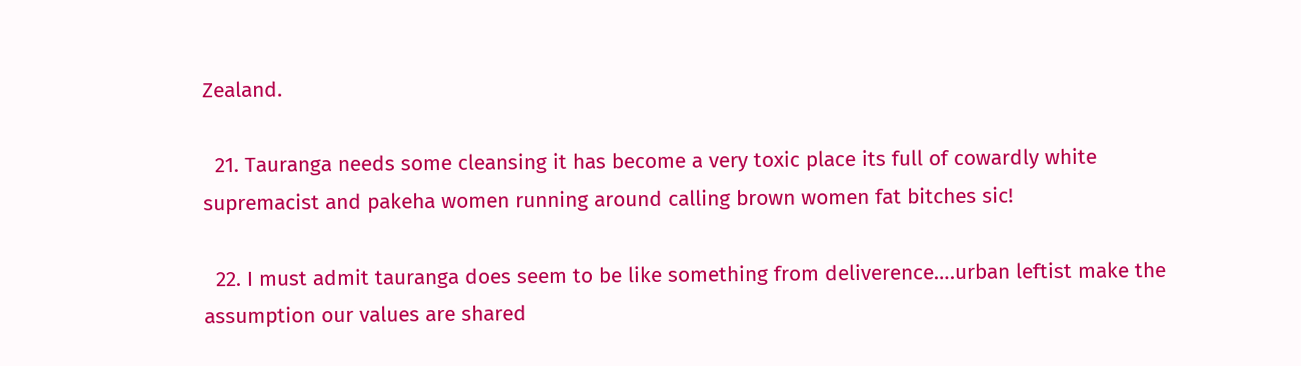Zealand.

  21. Tauranga needs some cleansing it has become a very toxic place its full of cowardly white supremacist and pakeha women running around calling brown women fat bitches sic!

  22. I must admit tauranga does seem to be like something from deliverence….urban leftist make the assumption our values are shared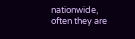nationwide, often they are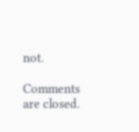not.

Comments are closed.